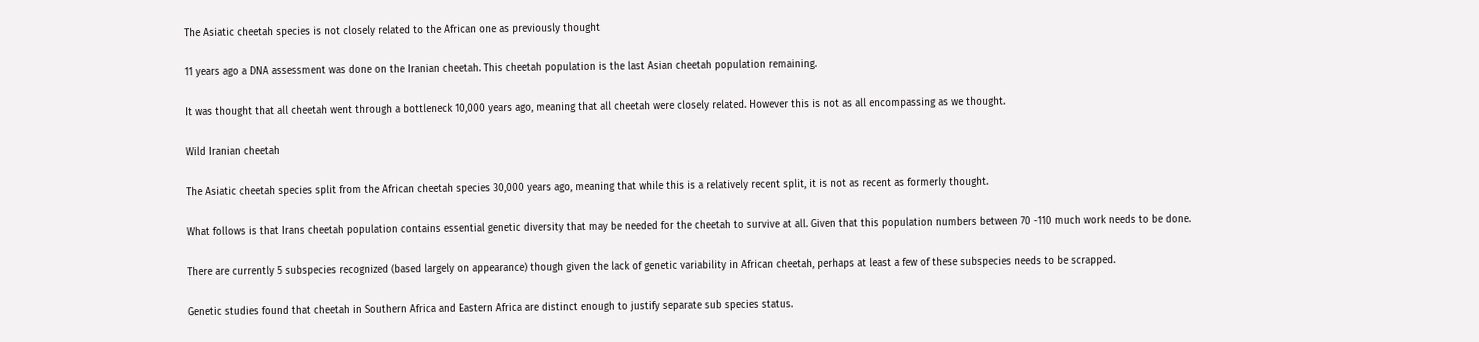The Asiatic cheetah species is not closely related to the African one as previously thought

11 years ago a DNA assessment was done on the Iranian cheetah. This cheetah population is the last Asian cheetah population remaining.

It was thought that all cheetah went through a bottleneck 10,000 years ago, meaning that all cheetah were closely related. However this is not as all encompassing as we thought.

Wild Iranian cheetah

The Asiatic cheetah species split from the African cheetah species 30,000 years ago, meaning that while this is a relatively recent split, it is not as recent as formerly thought.

What follows is that Irans cheetah population contains essential genetic diversity that may be needed for the cheetah to survive at all. Given that this population numbers between 70 -110 much work needs to be done.

There are currently 5 subspecies recognized (based largely on appearance) though given the lack of genetic variability in African cheetah, perhaps at least a few of these subspecies needs to be scrapped.

Genetic studies found that cheetah in Southern Africa and Eastern Africa are distinct enough to justify separate sub species status.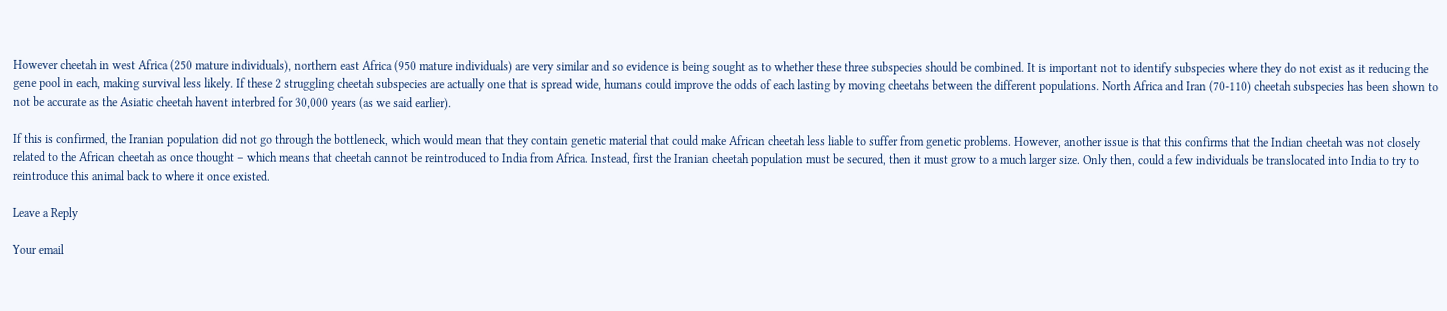However cheetah in west Africa (250 mature individuals), northern east Africa (950 mature individuals) are very similar and so evidence is being sought as to whether these three subspecies should be combined. It is important not to identify subspecies where they do not exist as it reducing the gene pool in each, making survival less likely. If these 2 struggling cheetah subspecies are actually one that is spread wide, humans could improve the odds of each lasting by moving cheetahs between the different populations. North Africa and Iran (70-110) cheetah subspecies has been shown to not be accurate as the Asiatic cheetah havent interbred for 30,000 years (as we said earlier).

If this is confirmed, the Iranian population did not go through the bottleneck, which would mean that they contain genetic material that could make African cheetah less liable to suffer from genetic problems. However, another issue is that this confirms that the Indian cheetah was not closely related to the African cheetah as once thought – which means that cheetah cannot be reintroduced to India from Africa. Instead, first the Iranian cheetah population must be secured, then it must grow to a much larger size. Only then, could a few individuals be translocated into India to try to reintroduce this animal back to where it once existed.

Leave a Reply

Your email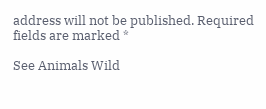address will not be published. Required fields are marked *

See Animals Wild